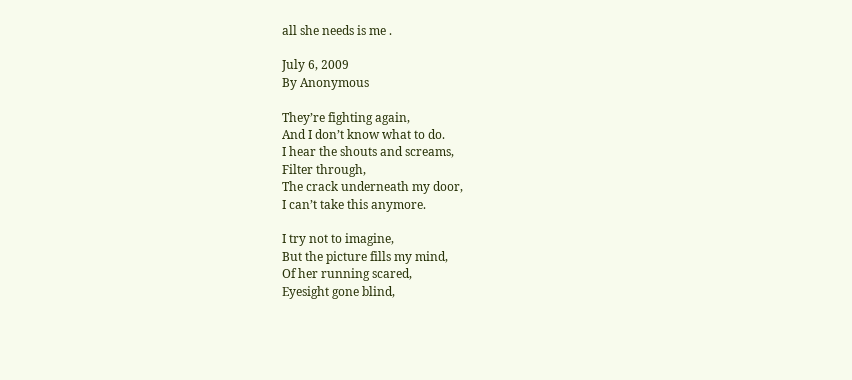all she needs is me .

July 6, 2009
By Anonymous

They’re fighting again,
And I don’t know what to do.
I hear the shouts and screams,
Filter through,
The crack underneath my door,
I can’t take this anymore.

I try not to imagine,
But the picture fills my mind,
Of her running scared,
Eyesight gone blind,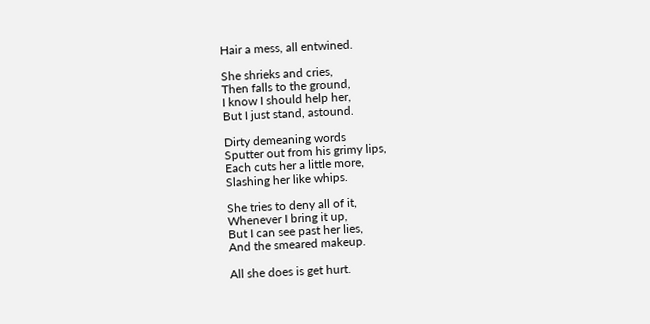Hair a mess, all entwined.

She shrieks and cries,
Then falls to the ground,
I know I should help her,
But I just stand, astound.

Dirty demeaning words
Sputter out from his grimy lips,
Each cuts her a little more,
Slashing her like whips.

She tries to deny all of it,
Whenever I bring it up,
But I can see past her lies,
And the smeared makeup.

All she does is get hurt.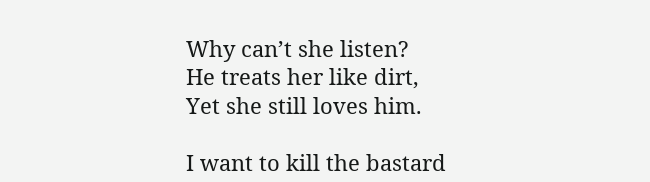Why can’t she listen?
He treats her like dirt,
Yet she still loves him.

I want to kill the bastard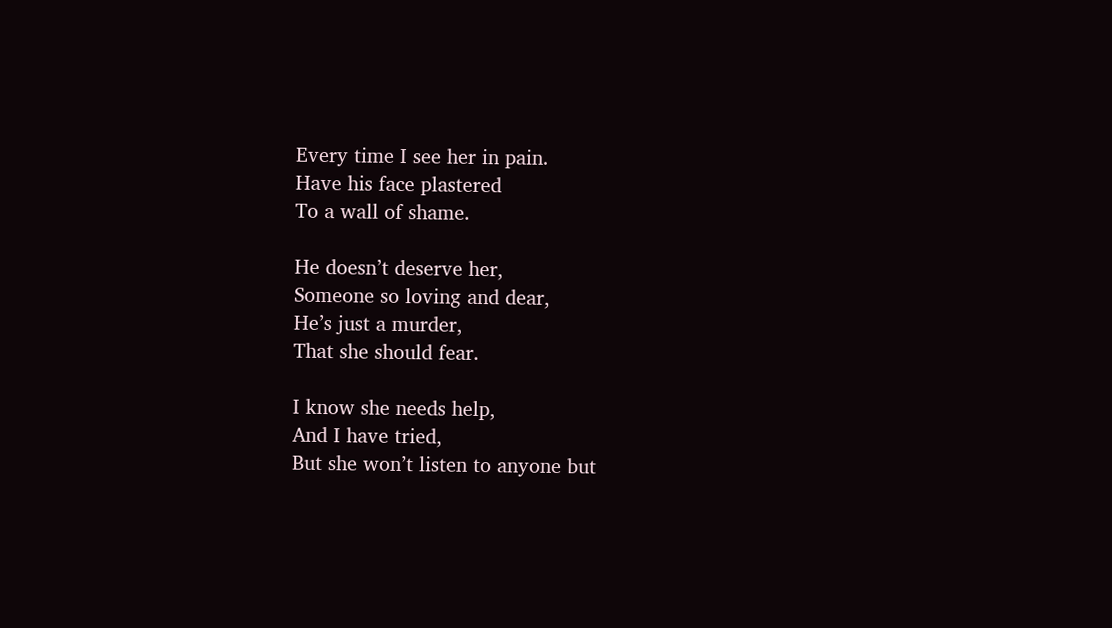Every time I see her in pain.
Have his face plastered
To a wall of shame.

He doesn’t deserve her,
Someone so loving and dear,
He’s just a murder,
That she should fear.

I know she needs help,
And I have tried,
But she won’t listen to anyone but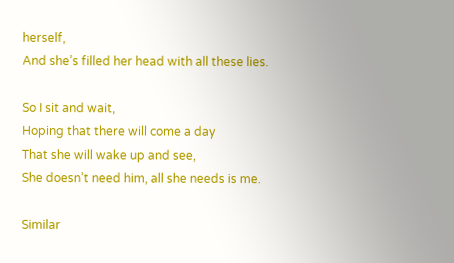herself,
And she’s filled her head with all these lies.

So I sit and wait,
Hoping that there will come a day
That she will wake up and see,
She doesn’t need him, all she needs is me.

Similar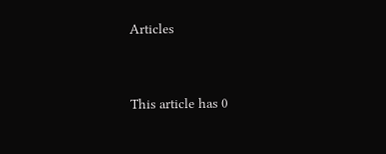Articles


This article has 0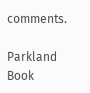comments.

Parkland Book